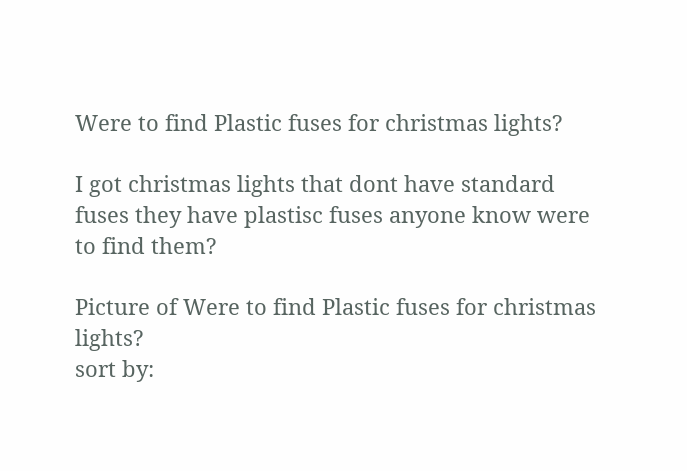Were to find Plastic fuses for christmas lights?

I got christmas lights that dont have standard fuses they have plastisc fuses anyone know were to find them?

Picture of Were to find Plastic fuses for christmas lights?
sort by: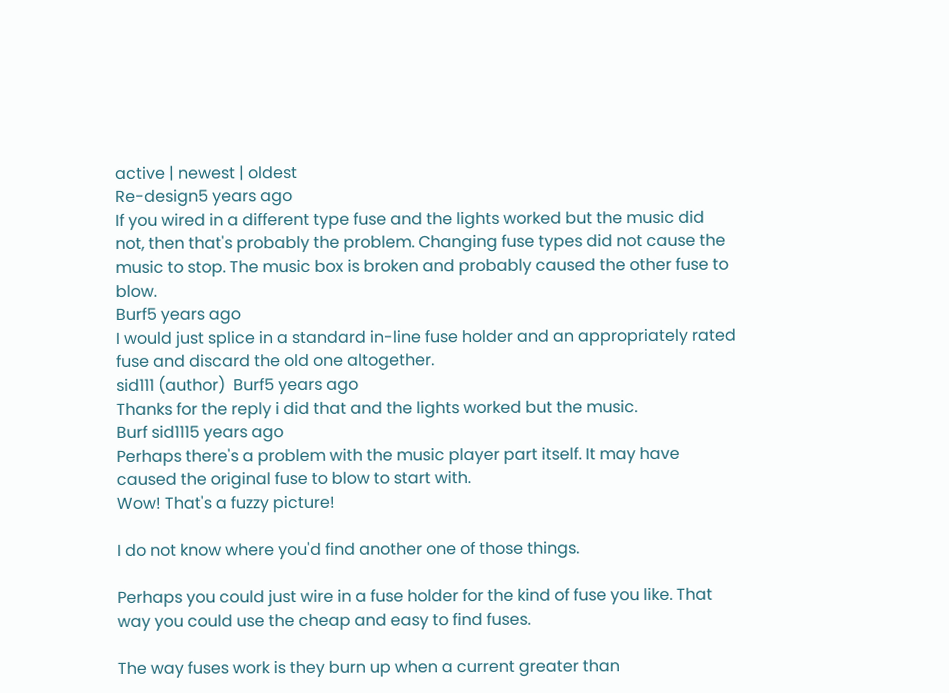active | newest | oldest
Re-design5 years ago
If you wired in a different type fuse and the lights worked but the music did not, then that's probably the problem. Changing fuse types did not cause the music to stop. The music box is broken and probably caused the other fuse to blow.
Burf5 years ago
I would just splice in a standard in-line fuse holder and an appropriately rated fuse and discard the old one altogether.
sid111 (author)  Burf5 years ago
Thanks for the reply i did that and the lights worked but the music.
Burf sid1115 years ago
Perhaps there's a problem with the music player part itself. It may have caused the original fuse to blow to start with.
Wow! That's a fuzzy picture!

I do not know where you'd find another one of those things.

Perhaps you could just wire in a fuse holder for the kind of fuse you like. That way you could use the cheap and easy to find fuses.

The way fuses work is they burn up when a current greater than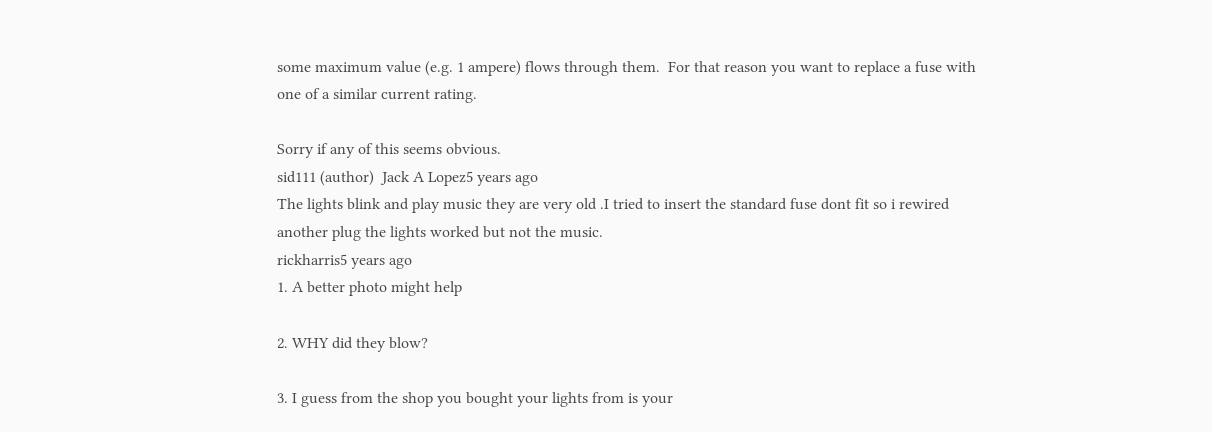some maximum value (e.g. 1 ampere) flows through them.  For that reason you want to replace a fuse with one of a similar current rating.

Sorry if any of this seems obvious.
sid111 (author)  Jack A Lopez5 years ago
The lights blink and play music they are very old .I tried to insert the standard fuse dont fit so i rewired another plug the lights worked but not the music.
rickharris5 years ago
1. A better photo might help

2. WHY did they blow?

3. I guess from the shop you bought your lights from is your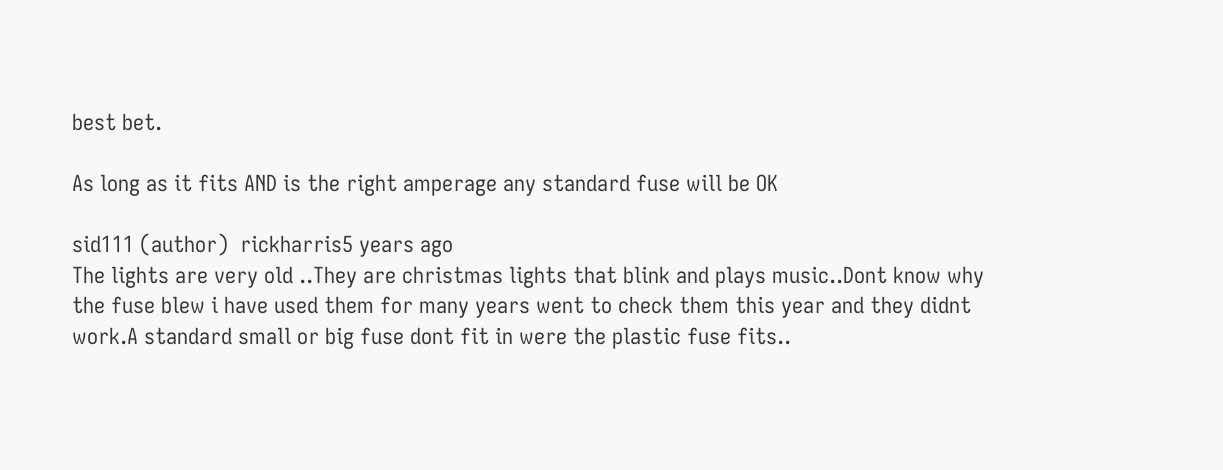best bet.

As long as it fits AND is the right amperage any standard fuse will be OK

sid111 (author)  rickharris5 years ago
The lights are very old ..They are christmas lights that blink and plays music..Dont know why the fuse blew i have used them for many years went to check them this year and they didnt work.A standard small or big fuse dont fit in were the plastic fuse fits..